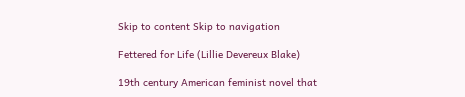Skip to content Skip to navigation

Fettered for Life (Lillie Devereux Blake)

19th century American feminist novel that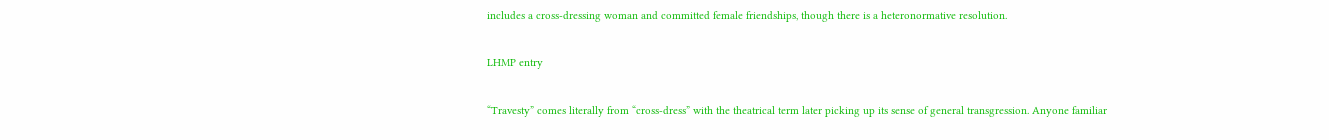includes a cross-dressing woman and committed female friendships, though there is a heteronormative resolution.

LHMP entry

“Travesty” comes literally from “cross-dress” with the theatrical term later picking up its sense of general transgression. Anyone familiar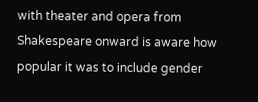with theater and opera from Shakespeare onward is aware how popular it was to include gender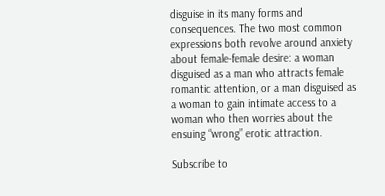disguise in its many forms and consequences. The two most common expressions both revolve around anxiety about female-female desire: a woman disguised as a man who attracts female romantic attention, or a man disguised as a woman to gain intimate access to a woman who then worries about the ensuing “wrong” erotic attraction.

Subscribe to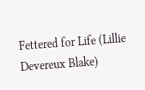Fettered for Life (Lillie Devereux Blake)